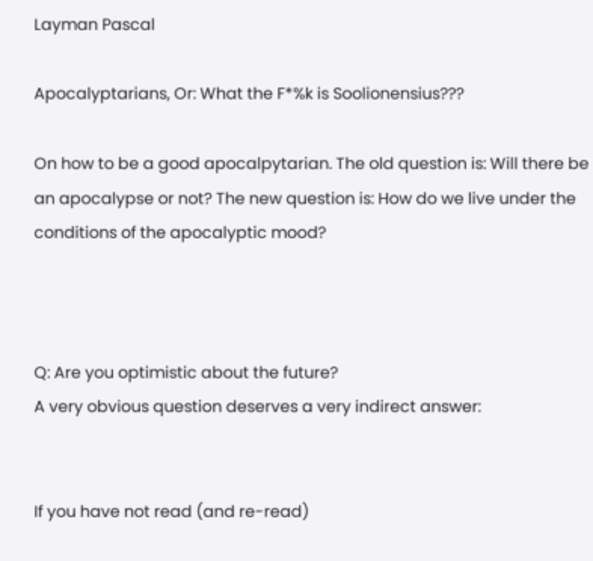Layman Pascal

Apocalyptarians, Or: What the F*%k is Soolionensius???

On how to be a good apocalpytarian. The old question is: Will there be an apocalypse or not? The new question is: How do we live under the conditions of the apocalyptic mood?



Q: Are you optimistic about the future?
A very obvious question deserves a very indirect answer:


If you have not read (and re-read)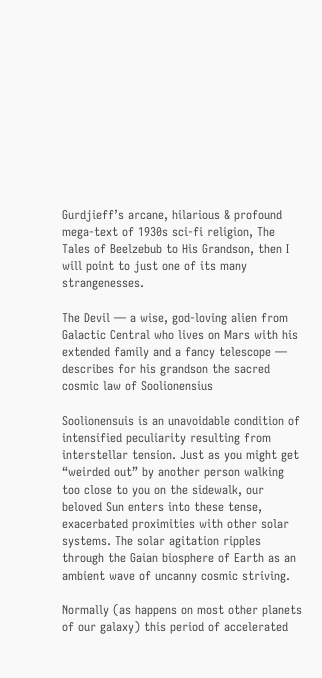Gurdjieff’s arcane, hilarious & profound mega-text of 1930s sci-fi religion, The Tales of Beelzebub to His Grandson, then I will point to just one of its many strangenesses.

The Devil — a wise, god-loving alien from Galactic Central who lives on Mars with his extended family and a fancy telescope — describes for his grandson the sacred cosmic law of Soolionensius

Soolionensuis is an unavoidable condition of intensified peculiarity resulting from interstellar tension. Just as you might get “weirded out” by another person walking too close to you on the sidewalk, our beloved Sun enters into these tense, exacerbated proximities with other solar systems. The solar agitation ripples through the Gaian biosphere of Earth as an ambient wave of uncanny cosmic striving.

Normally (as happens on most other planets of our galaxy) this period of accelerated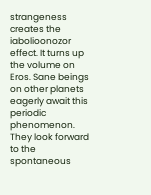strangeness creates the iabolioonozor effect. It turns up the volume on Eros. Sane beings on other planets eagerly await this periodic phenomenon. They look forward to the spontaneous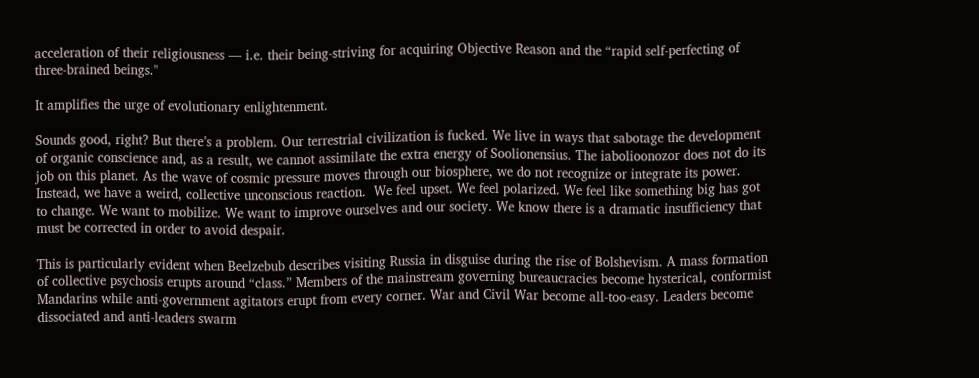acceleration of their religiousness — i.e. their being-striving for acquiring Objective Reason and the “rapid self-perfecting of three-brained beings."

It amplifies the urge of evolutionary enlightenment.

Sounds good, right? But there’s a problem. Our terrestrial civilization is fucked. We live in ways that sabotage the development of organic conscience and, as a result, we cannot assimilate the extra energy of Soolionensius. The iabolioonozor does not do its job on this planet. As the wave of cosmic pressure moves through our biosphere, we do not recognize or integrate its power. Instead, we have a weird, collective unconscious reaction.  We feel upset. We feel polarized. We feel like something big has got to change. We want to mobilize. We want to improve ourselves and our society. We know there is a dramatic insufficiency that must be corrected in order to avoid despair.

This is particularly evident when Beelzebub describes visiting Russia in disguise during the rise of Bolshevism. A mass formation of collective psychosis erupts around “class.” Members of the mainstream governing bureaucracies become hysterical, conformist Mandarins while anti-government agitators erupt from every corner. War and Civil War become all-too-easy. Leaders become dissociated and anti-leaders swarm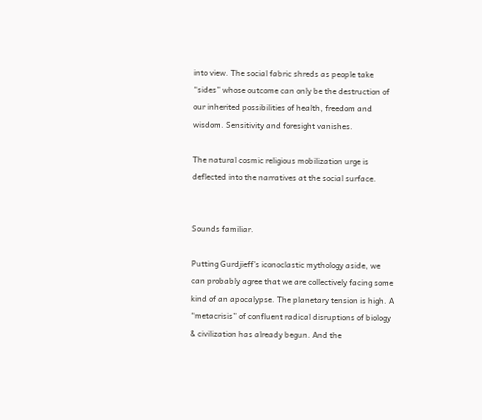into view. The social fabric shreds as people take “sides” whose outcome can only be the destruction of our inherited possibilities of health, freedom and wisdom. Sensitivity and foresight vanishes.

The natural cosmic religious mobilization urge is deflected into the narratives at the social surface.


Sounds familiar.

Putting Gurdjieff’s iconoclastic mythology aside, we can probably agree that we are collectively facing some kind of an apocalypse. The planetary tension is high. A “metacrisis” of confluent radical disruptions of biology & civilization has already begun. And the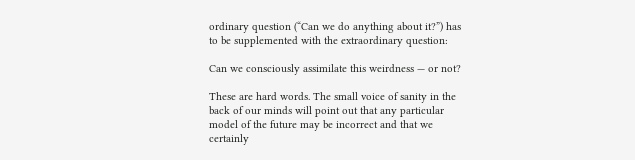ordinary question (“Can we do anything about it?”) has to be supplemented with the extraordinary question:

Can we consciously assimilate this weirdness — or not?

These are hard words. The small voice of sanity in the back of our minds will point out that any particular model of the future may be incorrect and that we certainly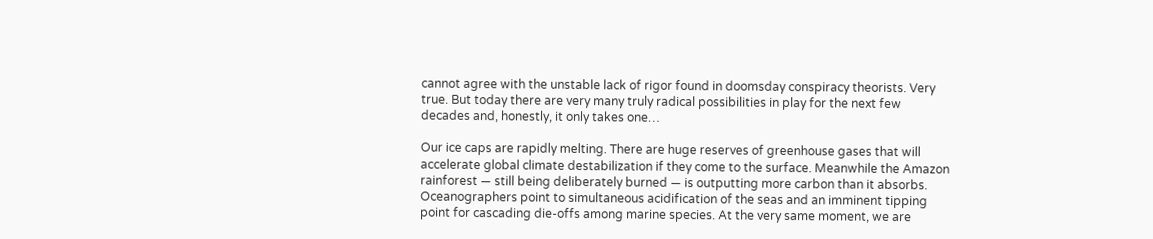cannot agree with the unstable lack of rigor found in doomsday conspiracy theorists. Very true. But today there are very many truly radical possibilities in play for the next few decades and, honestly, it only takes one…

Our ice caps are rapidly melting. There are huge reserves of greenhouse gases that will accelerate global climate destabilization if they come to the surface. Meanwhile the Amazon rainforest — still being deliberately burned — is outputting more carbon than it absorbs. Oceanographers point to simultaneous acidification of the seas and an imminent tipping point for cascading die-offs among marine species. At the very same moment, we are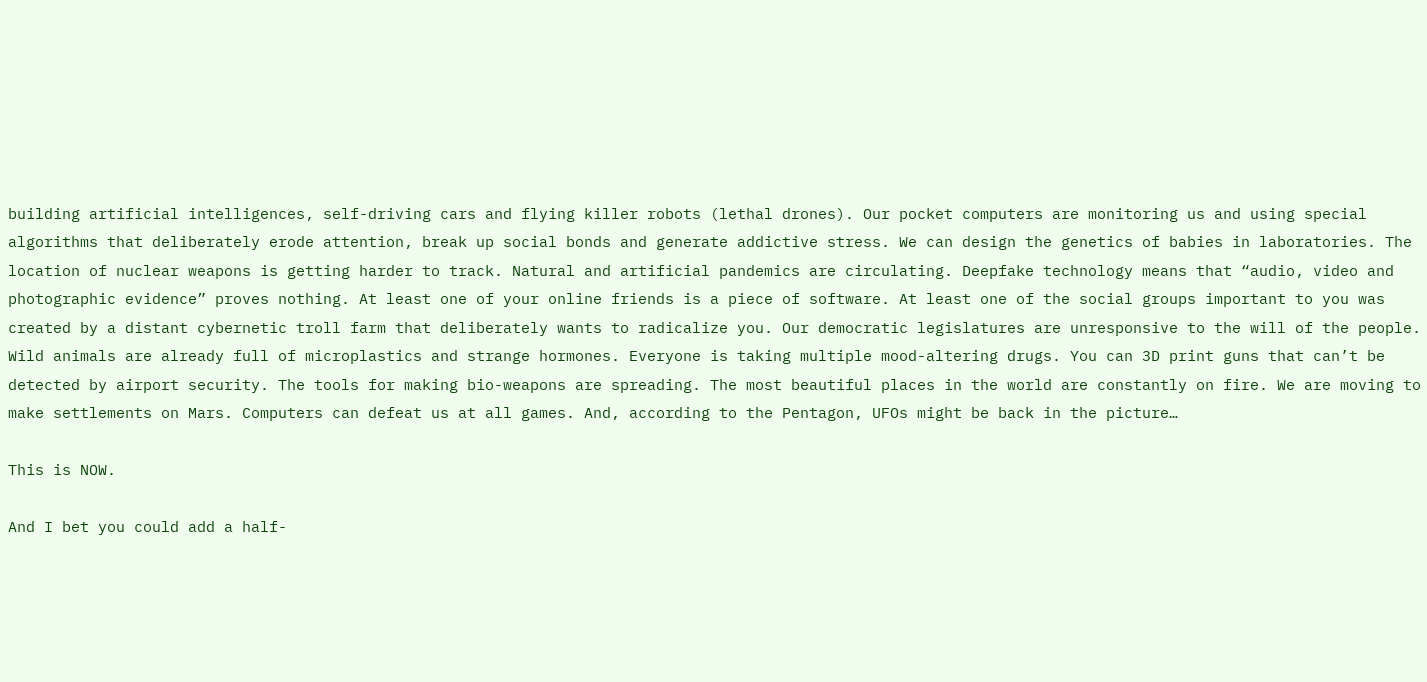building artificial intelligences, self-driving cars and flying killer robots (lethal drones). Our pocket computers are monitoring us and using special algorithms that deliberately erode attention, break up social bonds and generate addictive stress. We can design the genetics of babies in laboratories. The location of nuclear weapons is getting harder to track. Natural and artificial pandemics are circulating. Deepfake technology means that “audio, video and photographic evidence” proves nothing. At least one of your online friends is a piece of software. At least one of the social groups important to you was created by a distant cybernetic troll farm that deliberately wants to radicalize you. Our democratic legislatures are unresponsive to the will of the people. Wild animals are already full of microplastics and strange hormones. Everyone is taking multiple mood-altering drugs. You can 3D print guns that can’t be detected by airport security. The tools for making bio-weapons are spreading. The most beautiful places in the world are constantly on fire. We are moving to make settlements on Mars. Computers can defeat us at all games. And, according to the Pentagon, UFOs might be back in the picture…

This is NOW.

And I bet you could add a half-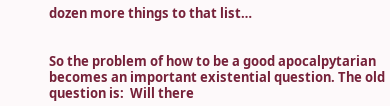dozen more things to that list…


So the problem of how to be a good apocalpytarian becomes an important existential question. The old question is:  Will there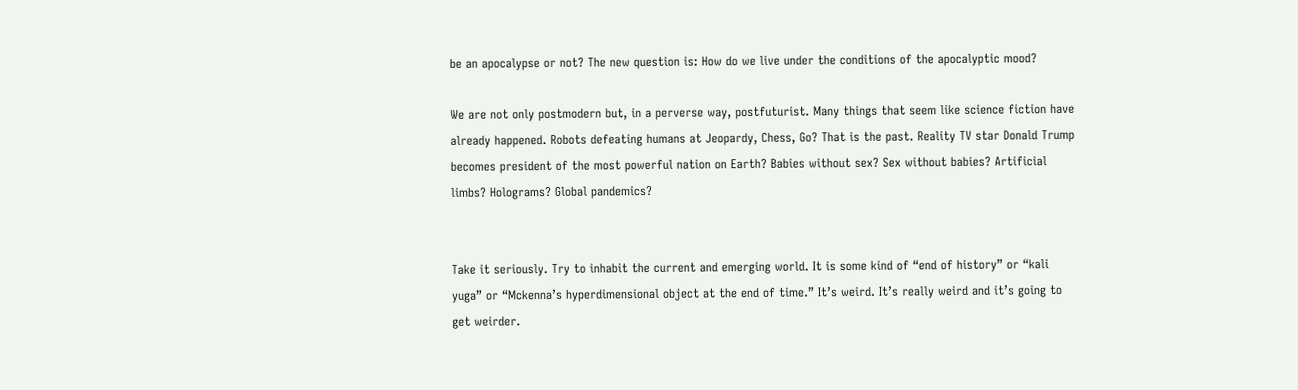be an apocalypse or not? The new question is: How do we live under the conditions of the apocalyptic mood?

We are not only postmodern but, in a perverse way, postfuturist. Many things that seem like science fiction have already happened. Robots defeating humans at Jeopardy, Chess, Go? That is the past. Reality TV star Donald Trump becomes president of the most powerful nation on Earth? Babies without sex? Sex without babies? Artificial limbs? Holograms? Global pandemics?


Take it seriously. Try to inhabit the current and emerging world. It is some kind of “end of history” or “kali yuga” or “Mckenna’s hyperdimensional object at the end of time.” It’s weird. It’s really weird and it’s going to get weirder.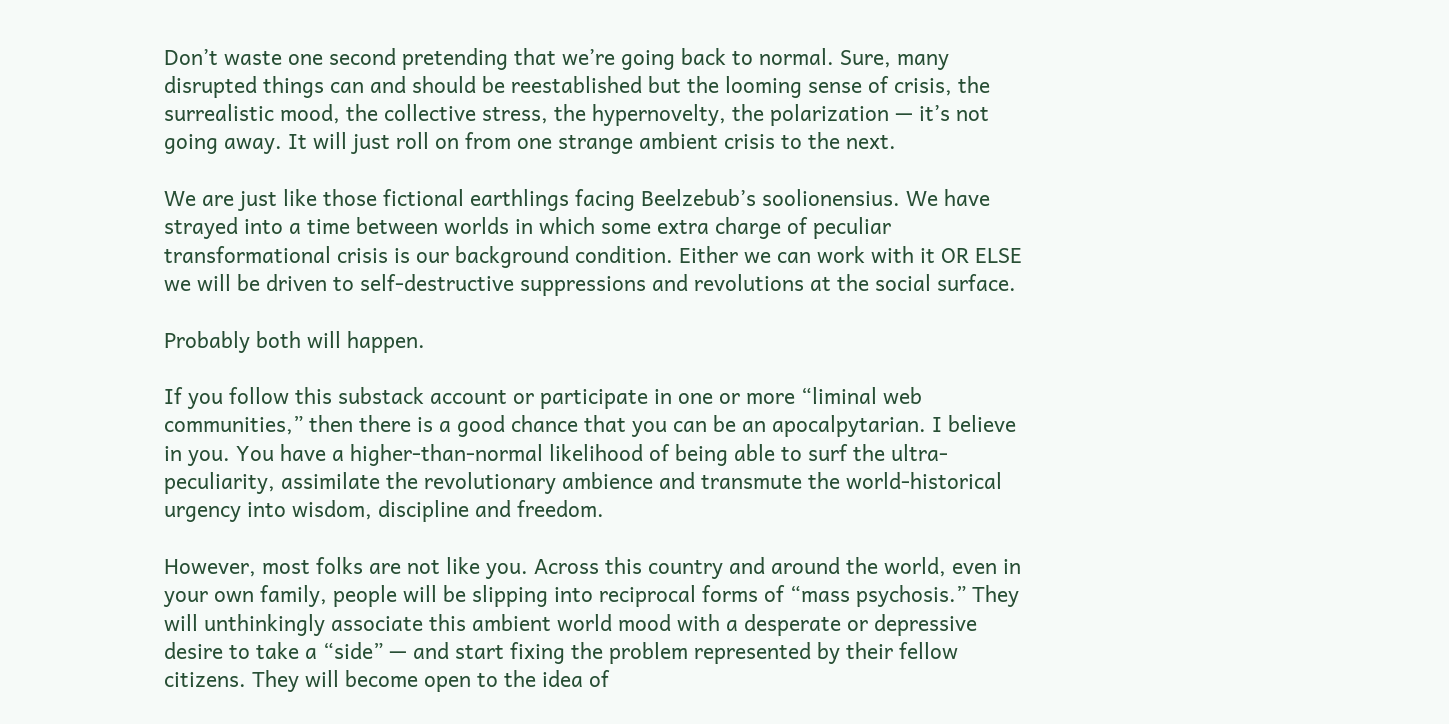Don’t waste one second pretending that we’re going back to normal. Sure, many disrupted things can and should be reestablished but the looming sense of crisis, the surrealistic mood, the collective stress, the hypernovelty, the polarization — it’s not going away. It will just roll on from one strange ambient crisis to the next.

We are just like those fictional earthlings facing Beelzebub’s soolionensius. We have strayed into a time between worlds in which some extra charge of peculiar transformational crisis is our background condition. Either we can work with it OR ELSE we will be driven to self-destructive suppressions and revolutions at the social surface.

Probably both will happen.

If you follow this substack account or participate in one or more “liminal web communities,” then there is a good chance that you can be an apocalpytarian. I believe in you. You have a higher-than-normal likelihood of being able to surf the ultra-peculiarity, assimilate the revolutionary ambience and transmute the world-historical urgency into wisdom, discipline and freedom.

However, most folks are not like you. Across this country and around the world, even in your own family, people will be slipping into reciprocal forms of “mass psychosis.” They will unthinkingly associate this ambient world mood with a desperate or depressive desire to take a “side” — and start fixing the problem represented by their fellow citizens. They will become open to the idea of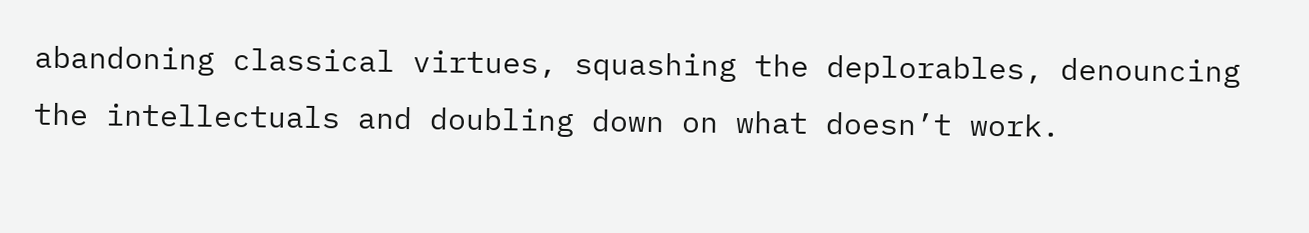abandoning classical virtues, squashing the deplorables, denouncing the intellectuals and doubling down on what doesn’t work.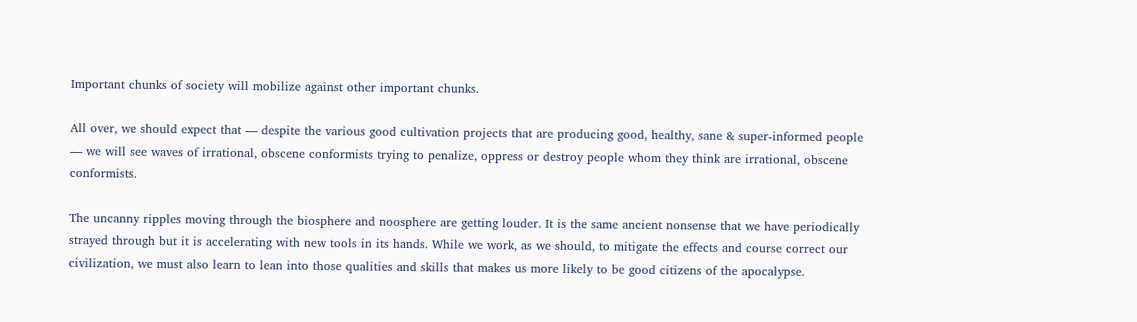Important chunks of society will mobilize against other important chunks.

All over, we should expect that — despite the various good cultivation projects that are producing good, healthy, sane & super-informed people — we will see waves of irrational, obscene conformists trying to penalize, oppress or destroy people whom they think are irrational, obscene conformists.

The uncanny ripples moving through the biosphere and noosphere are getting louder. It is the same ancient nonsense that we have periodically strayed through but it is accelerating with new tools in its hands. While we work, as we should, to mitigate the effects and course correct our civilization, we must also learn to lean into those qualities and skills that makes us more likely to be good citizens of the apocalypse.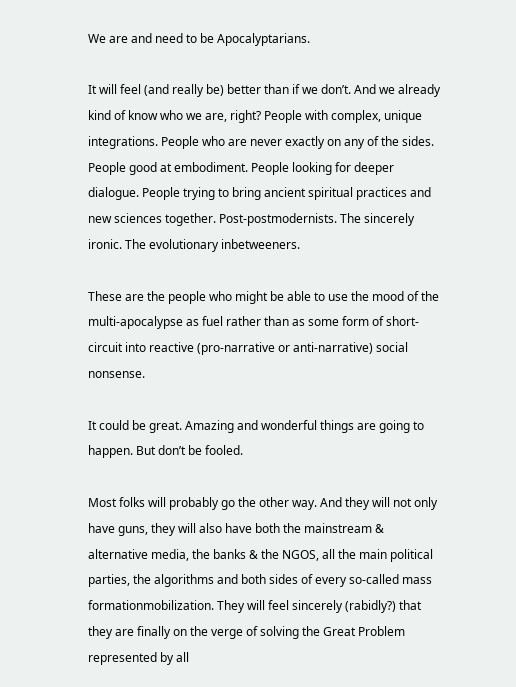We are and need to be Apocalyptarians.

It will feel (and really be) better than if we don’t. And we already kind of know who we are, right? People with complex, unique integrations. People who are never exactly on any of the sides. People good at embodiment. People looking for deeper dialogue. People trying to bring ancient spiritual practices and new sciences together. Post-postmodernists. The sincerely ironic. The evolutionary inbetweeners.

These are the people who might be able to use the mood of the multi-apocalypse as fuel rather than as some form of short-circuit into reactive (pro-narrative or anti-narrative) social nonsense.

It could be great. Amazing and wonderful things are going to happen. But don’t be fooled.

Most folks will probably go the other way. And they will not only have guns, they will also have both the mainstream & alternative media, the banks & the NGOS, all the main political parties, the algorithms and both sides of every so-called mass formationmobilization. They will feel sincerely (rabidly?) that they are finally on the verge of solving the Great Problem represented by all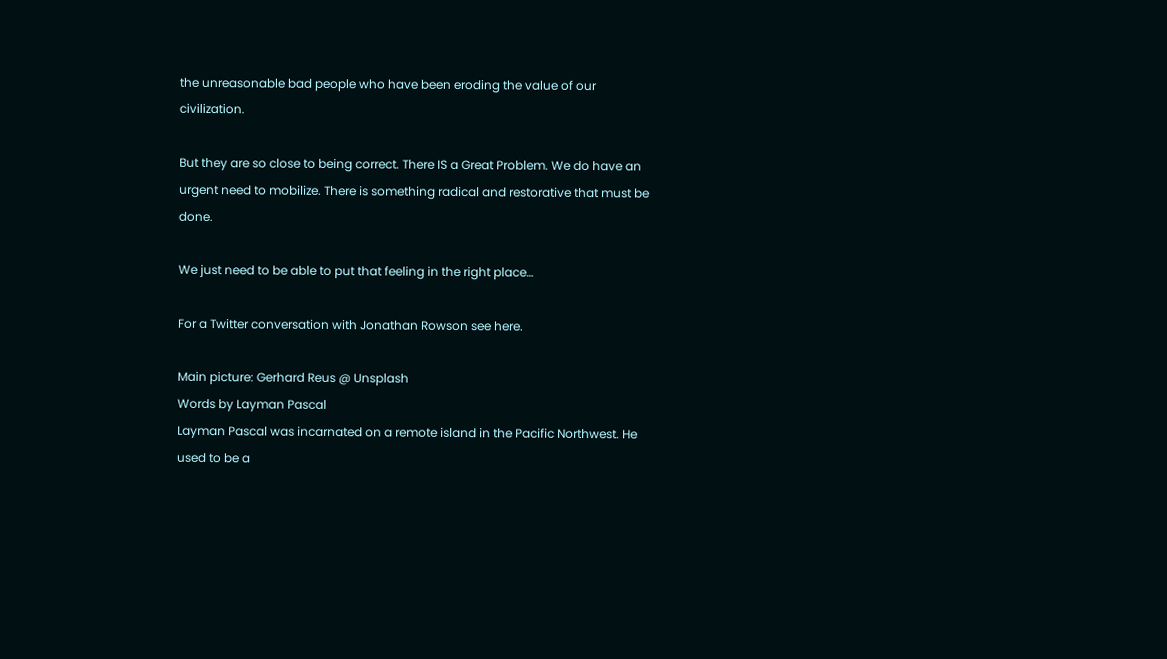the unreasonable bad people who have been eroding the value of our civilization.

But they are so close to being correct. There IS a Great Problem. We do have an urgent need to mobilize. There is something radical and restorative that must be done.

We just need to be able to put that feeling in the right place…

For a Twitter conversation with Jonathan Rowson see here.

Main picture: Gerhard Reus @ Unsplash
Words by Layman Pascal
Layman Pascal was incarnated on a remote island in the Pacific Northwest. He used to be a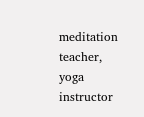meditation teacher, yoga instructor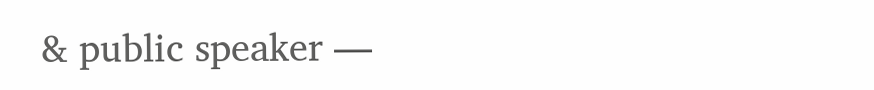& public speaker —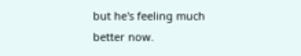but he's feeling much better now.